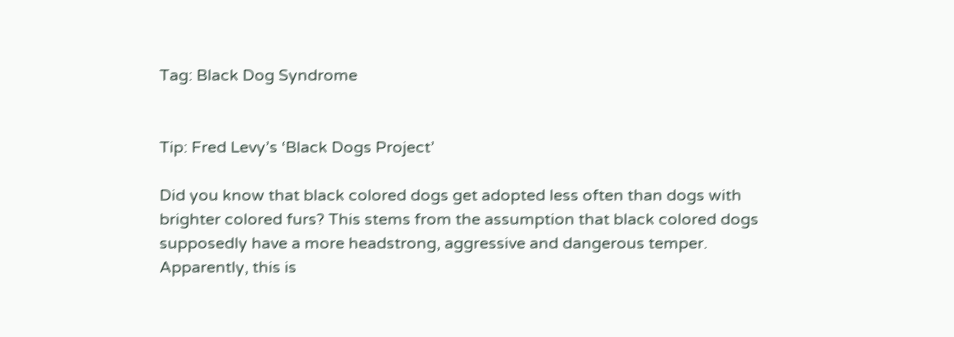Tag: Black Dog Syndrome


Tip: Fred Levy’s ‘Black Dogs Project’

Did you know that black colored dogs get adopted less often than dogs with brighter colored furs? This stems from the assumption that black colored dogs supposedly have a more headstrong, aggressive and dangerous temper. Apparently, this is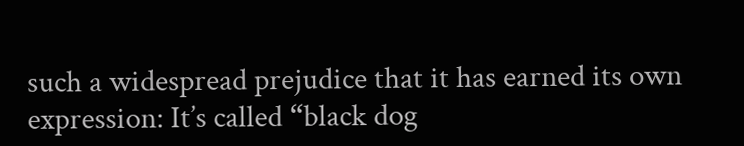such a widespread prejudice that it has earned its own expression: It’s called “black dog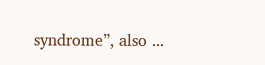syndrome”, also ...